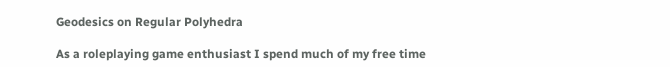Geodesics on Regular Polyhedra

As a roleplaying game enthusiast I spend much of my free time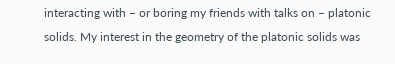interacting with – or boring my friends with talks on – platonic solids. My interest in the geometry of the platonic solids was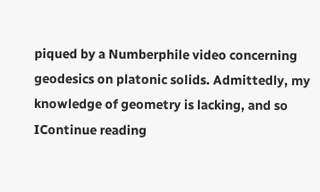piqued by a Numberphile video concerning geodesics on platonic solids. Admittedly, my knowledge of geometry is lacking, and so IContinue reading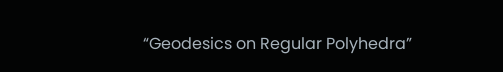“Geodesics on Regular Polyhedra”